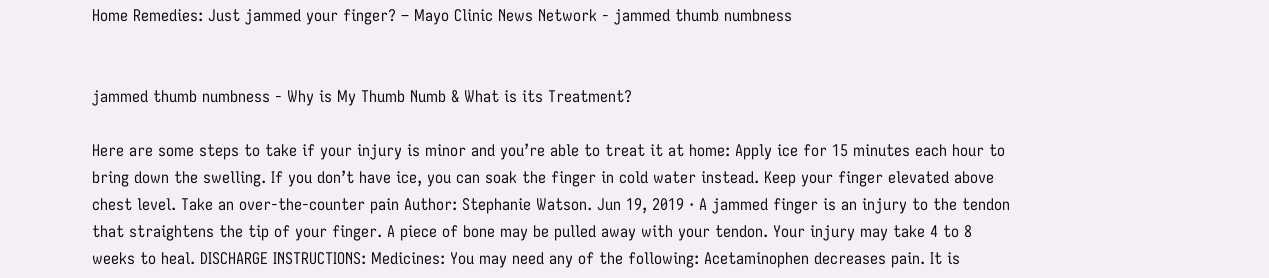Home Remedies: Just jammed your finger? – Mayo Clinic News Network - jammed thumb numbness


jammed thumb numbness - Why is My Thumb Numb & What is its Treatment?

Here are some steps to take if your injury is minor and you’re able to treat it at home: Apply ice for 15 minutes each hour to bring down the swelling. If you don’t have ice, you can soak the finger in cold water instead. Keep your finger elevated above chest level. Take an over-the-counter pain Author: Stephanie Watson. Jun 19, 2019 · A jammed finger is an injury to the tendon that straightens the tip of your finger. A piece of bone may be pulled away with your tendon. Your injury may take 4 to 8 weeks to heal. DISCHARGE INSTRUCTIONS: Medicines: You may need any of the following: Acetaminophen decreases pain. It is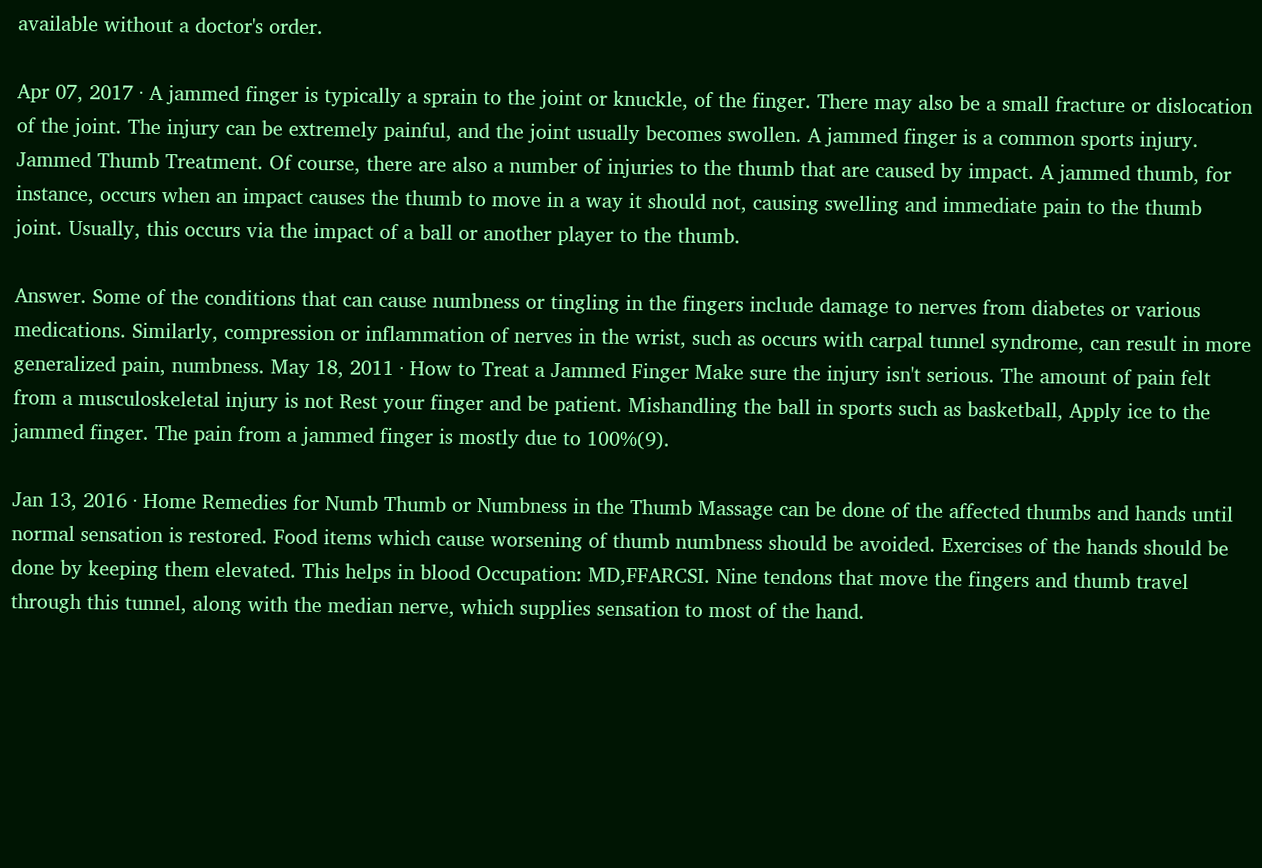available without a doctor's order.

Apr 07, 2017 · A jammed finger is typically a sprain to the joint or knuckle, of the finger. There may also be a small fracture or dislocation of the joint. The injury can be extremely painful, and the joint usually becomes swollen. A jammed finger is a common sports injury. Jammed Thumb Treatment. Of course, there are also a number of injuries to the thumb that are caused by impact. A jammed thumb, for instance, occurs when an impact causes the thumb to move in a way it should not, causing swelling and immediate pain to the thumb joint. Usually, this occurs via the impact of a ball or another player to the thumb.

Answer. Some of the conditions that can cause numbness or tingling in the fingers include damage to nerves from diabetes or various medications. Similarly, compression or inflammation of nerves in the wrist, such as occurs with carpal tunnel syndrome, can result in more generalized pain, numbness. May 18, 2011 · How to Treat a Jammed Finger Make sure the injury isn't serious. The amount of pain felt from a musculoskeletal injury is not Rest your finger and be patient. Mishandling the ball in sports such as basketball, Apply ice to the jammed finger. The pain from a jammed finger is mostly due to 100%(9).

Jan 13, 2016 · Home Remedies for Numb Thumb or Numbness in the Thumb Massage can be done of the affected thumbs and hands until normal sensation is restored. Food items which cause worsening of thumb numbness should be avoided. Exercises of the hands should be done by keeping them elevated. This helps in blood Occupation: MD,FFARCSI. Nine tendons that move the fingers and thumb travel through this tunnel, along with the median nerve, which supplies sensation to most of the hand.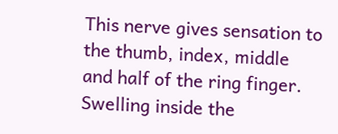This nerve gives sensation to the thumb, index, middle and half of the ring finger. Swelling inside the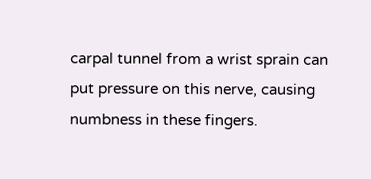carpal tunnel from a wrist sprain can put pressure on this nerve, causing numbness in these fingers.